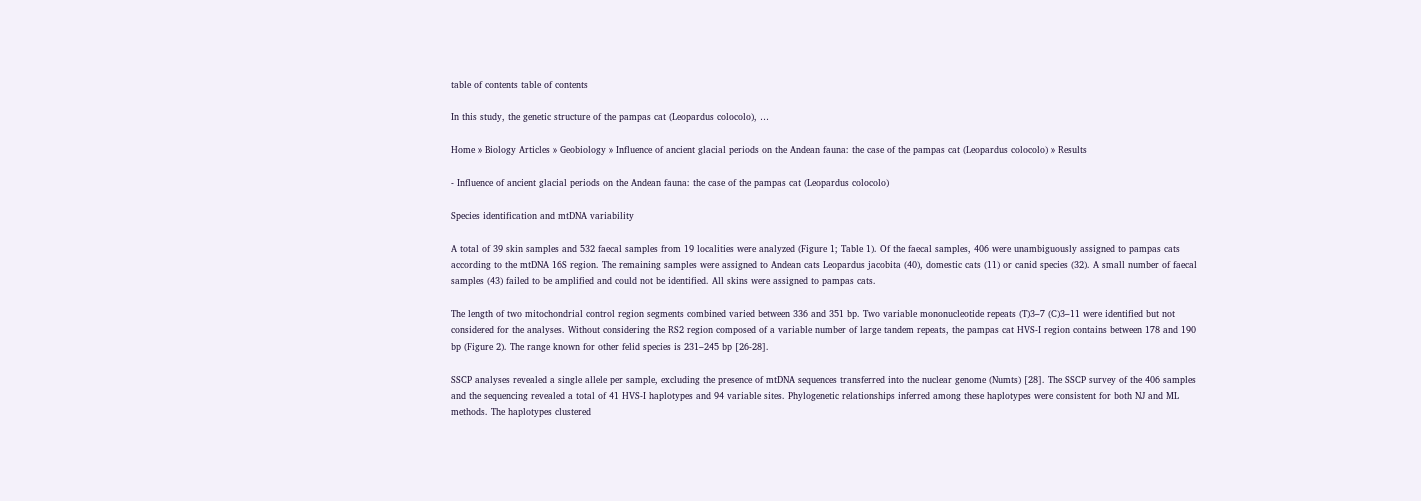table of contents table of contents

In this study, the genetic structure of the pampas cat (Leopardus colocolo), …

Home » Biology Articles » Geobiology » Influence of ancient glacial periods on the Andean fauna: the case of the pampas cat (Leopardus colocolo) » Results

- Influence of ancient glacial periods on the Andean fauna: the case of the pampas cat (Leopardus colocolo)

Species identification and mtDNA variability

A total of 39 skin samples and 532 faecal samples from 19 localities were analyzed (Figure 1; Table 1). Of the faecal samples, 406 were unambiguously assigned to pampas cats according to the mtDNA 16S region. The remaining samples were assigned to Andean cats Leopardus jacobita (40), domestic cats (11) or canid species (32). A small number of faecal samples (43) failed to be amplified and could not be identified. All skins were assigned to pampas cats.

The length of two mitochondrial control region segments combined varied between 336 and 351 bp. Two variable mononucleotide repeats (T)3–7 (C)3–11 were identified but not considered for the analyses. Without considering the RS2 region composed of a variable number of large tandem repeats, the pampas cat HVS-I region contains between 178 and 190 bp (Figure 2). The range known for other felid species is 231–245 bp [26-28].

SSCP analyses revealed a single allele per sample, excluding the presence of mtDNA sequences transferred into the nuclear genome (Numts) [28]. The SSCP survey of the 406 samples and the sequencing revealed a total of 41 HVS-I haplotypes and 94 variable sites. Phylogenetic relationships inferred among these haplotypes were consistent for both NJ and ML methods. The haplotypes clustered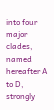into four major clades, named hereafter A to D, strongly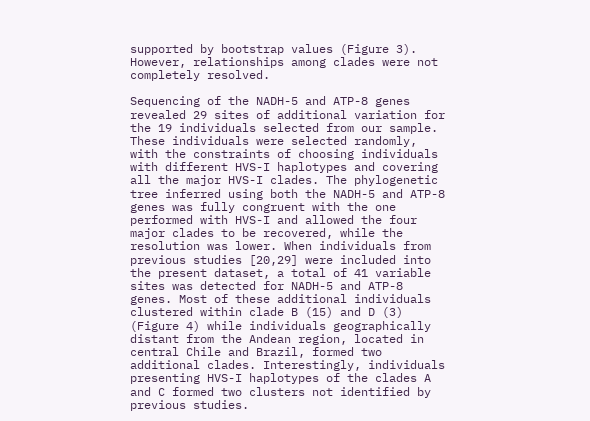supported by bootstrap values (Figure 3). However, relationships among clades were not completely resolved.

Sequencing of the NADH-5 and ATP-8 genes revealed 29 sites of additional variation for the 19 individuals selected from our sample. These individuals were selected randomly, with the constraints of choosing individuals with different HVS-I haplotypes and covering all the major HVS-I clades. The phylogenetic tree inferred using both the NADH-5 and ATP-8 genes was fully congruent with the one performed with HVS-I and allowed the four major clades to be recovered, while the resolution was lower. When individuals from previous studies [20,29] were included into the present dataset, a total of 41 variable sites was detected for NADH-5 and ATP-8 genes. Most of these additional individuals clustered within clade B (15) and D (3) (Figure 4) while individuals geographically distant from the Andean region, located in central Chile and Brazil, formed two additional clades. Interestingly, individuals presenting HVS-I haplotypes of the clades A and C formed two clusters not identified by previous studies.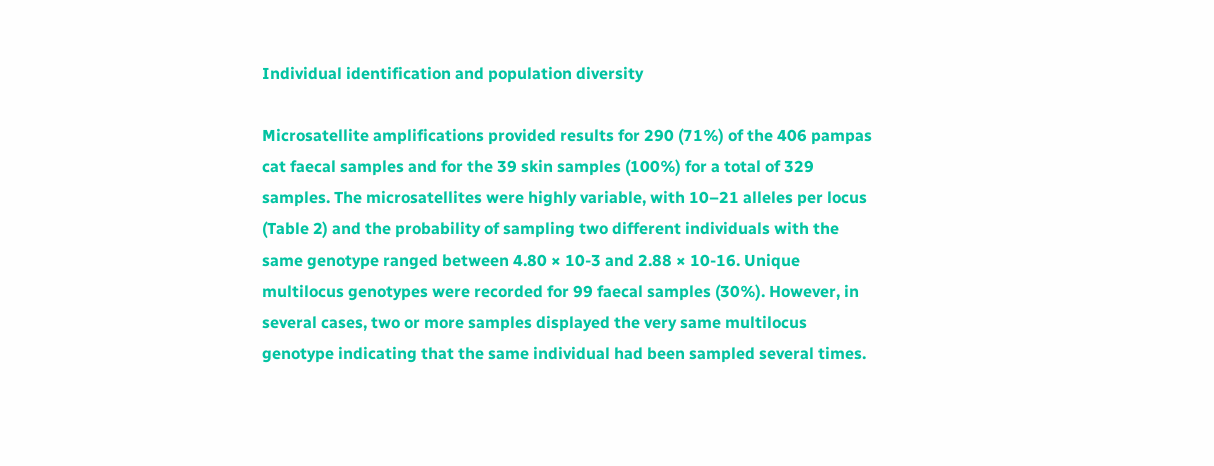Individual identification and population diversity

Microsatellite amplifications provided results for 290 (71%) of the 406 pampas cat faecal samples and for the 39 skin samples (100%) for a total of 329 samples. The microsatellites were highly variable, with 10–21 alleles per locus (Table 2) and the probability of sampling two different individuals with the same genotype ranged between 4.80 × 10-3 and 2.88 × 10-16. Unique multilocus genotypes were recorded for 99 faecal samples (30%). However, in several cases, two or more samples displayed the very same multilocus genotype indicating that the same individual had been sampled several times.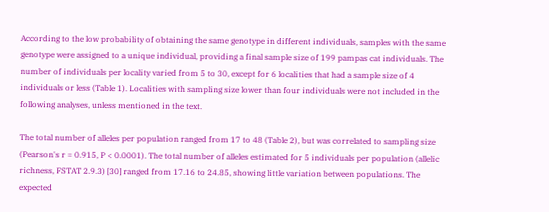According to the low probability of obtaining the same genotype in different individuals, samples with the same genotype were assigned to a unique individual, providing a final sample size of 199 pampas cat individuals. The number of individuals per locality varied from 5 to 30, except for 6 localities that had a sample size of 4 individuals or less (Table 1). Localities with sampling size lower than four individuals were not included in the following analyses, unless mentioned in the text.

The total number of alleles per population ranged from 17 to 48 (Table 2), but was correlated to sampling size (Pearson's r = 0.915, P < 0.0001). The total number of alleles estimated for 5 individuals per population (allelic richness, FSTAT 2.9.3) [30] ranged from 17.16 to 24.85, showing little variation between populations. The expected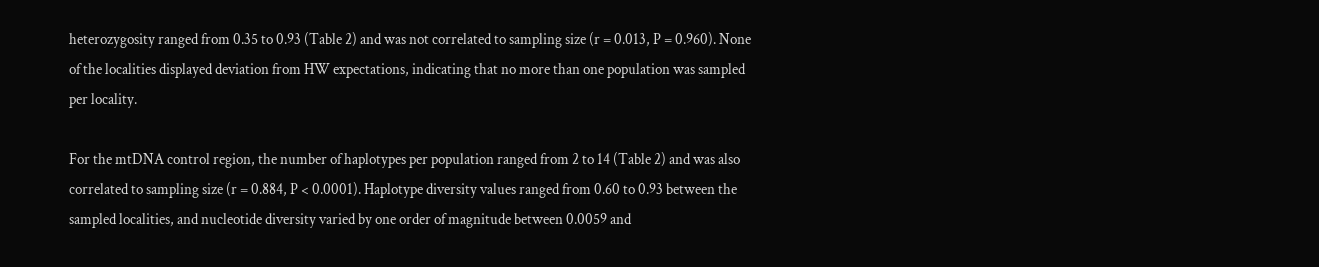heterozygosity ranged from 0.35 to 0.93 (Table 2) and was not correlated to sampling size (r = 0.013, P = 0.960). None of the localities displayed deviation from HW expectations, indicating that no more than one population was sampled per locality.

For the mtDNA control region, the number of haplotypes per population ranged from 2 to 14 (Table 2) and was also correlated to sampling size (r = 0.884, P < 0.0001). Haplotype diversity values ranged from 0.60 to 0.93 between the sampled localities, and nucleotide diversity varied by one order of magnitude between 0.0059 and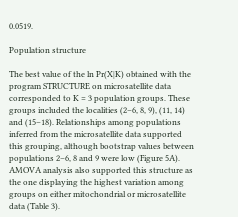0.0519.

Population structure

The best value of the ln Pr(X|K) obtained with the program STRUCTURE on microsatellite data corresponded to K = 3 population groups. These groups included the localities (2–6, 8, 9), (11, 14) and (15–18). Relationships among populations inferred from the microsatellite data supported this grouping, although bootstrap values between populations 2–6, 8 and 9 were low (Figure 5A). AMOVA analysis also supported this structure as the one displaying the highest variation among groups on either mitochondrial or microsatellite data (Table 3).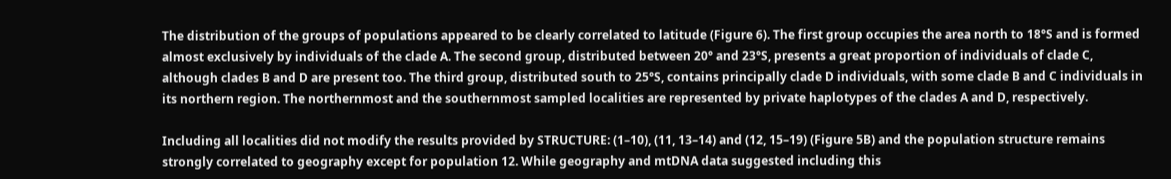The distribution of the groups of populations appeared to be clearly correlated to latitude (Figure 6). The first group occupies the area north to 18°S and is formed almost exclusively by individuals of the clade A. The second group, distributed between 20° and 23°S, presents a great proportion of individuals of clade C, although clades B and D are present too. The third group, distributed south to 25°S, contains principally clade D individuals, with some clade B and C individuals in its northern region. The northernmost and the southernmost sampled localities are represented by private haplotypes of the clades A and D, respectively.

Including all localities did not modify the results provided by STRUCTURE: (1–10), (11, 13–14) and (12, 15–19) (Figure 5B) and the population structure remains strongly correlated to geography except for population 12. While geography and mtDNA data suggested including this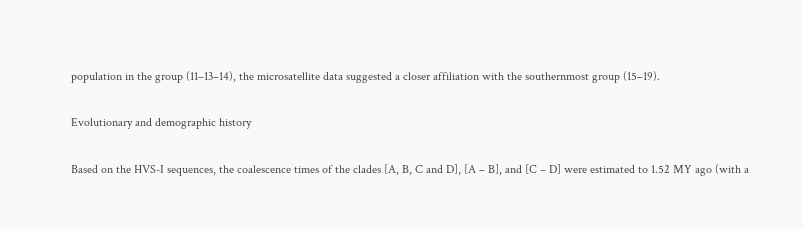population in the group (11–13–14), the microsatellite data suggested a closer affiliation with the southernmost group (15–19).

Evolutionary and demographic history

Based on the HVS-I sequences, the coalescence times of the clades [A, B, C and D], [A – B], and [C – D] were estimated to 1.52 MY ago (with a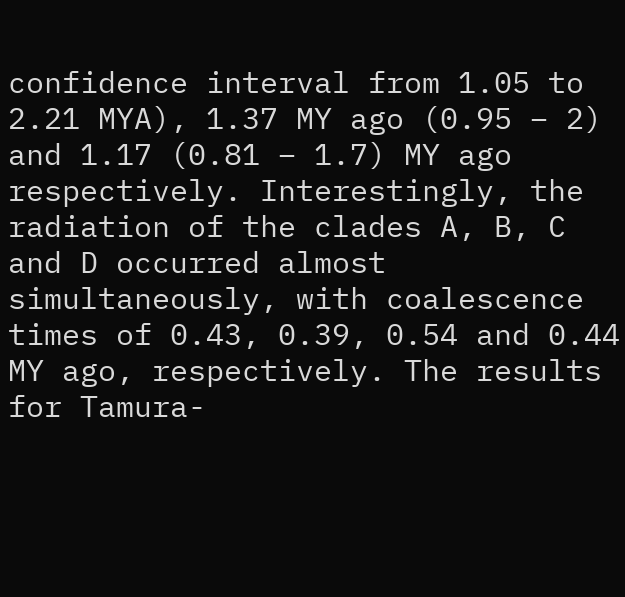confidence interval from 1.05 to 2.21 MYA), 1.37 MY ago (0.95 – 2) and 1.17 (0.81 – 1.7) MY ago respectively. Interestingly, the radiation of the clades A, B, C and D occurred almost simultaneously, with coalescence times of 0.43, 0.39, 0.54 and 0.44 MY ago, respectively. The results for Tamura-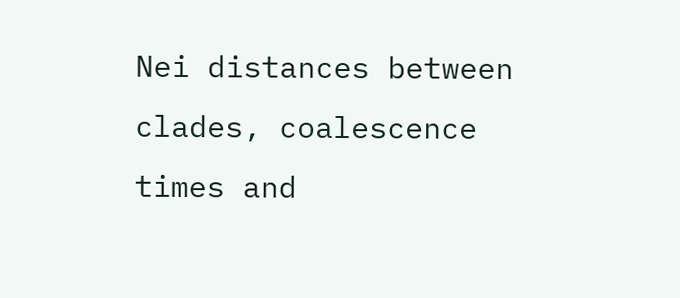Nei distances between clades, coalescence times and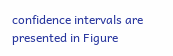confidence intervals are presented in Figure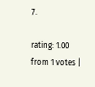7.

rating: 1.00 from 1 votes |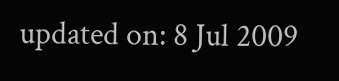updated on: 8 Jul 2009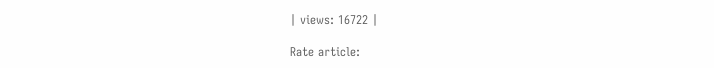| views: 16722 |

Rate article: